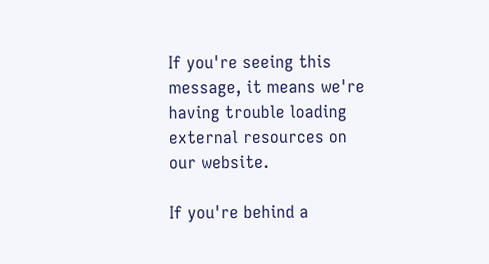If you're seeing this message, it means we're having trouble loading external resources on our website.

If you're behind a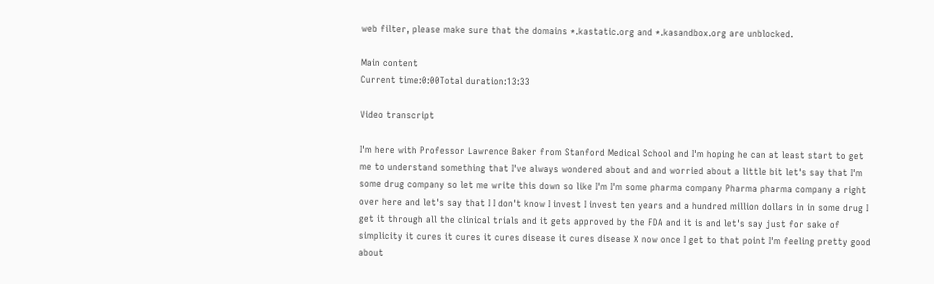web filter, please make sure that the domains *.kastatic.org and *.kasandbox.org are unblocked.

Main content
Current time:0:00Total duration:13:33

Video transcript

I'm here with Professor Lawrence Baker from Stanford Medical School and I'm hoping he can at least start to get me to understand something that I've always wondered about and and worried about a little bit let's say that I'm some drug company so let me write this down so like I'm I'm some pharma company Pharma pharma company a right over here and let's say that I I don't know I invest I invest ten years and a hundred million dollars in in some drug I get it through all the clinical trials and it gets approved by the FDA and it is and let's say just for sake of simplicity it cures it cures it cures disease it cures disease X now once I get to that point I'm feeling pretty good about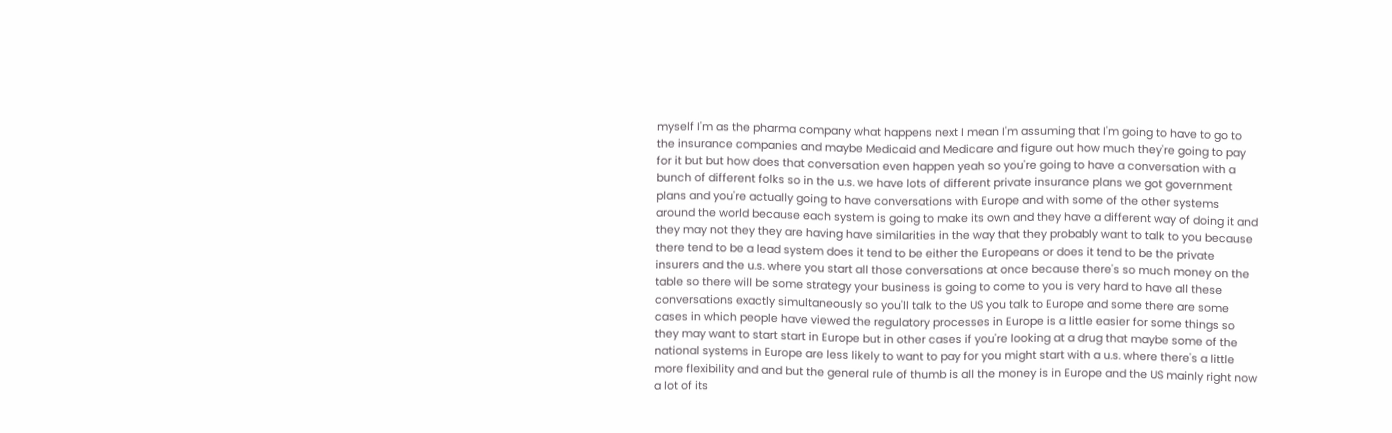myself I'm as the pharma company what happens next I mean I'm assuming that I'm going to have to go to the insurance companies and maybe Medicaid and Medicare and figure out how much they're going to pay for it but but how does that conversation even happen yeah so you're going to have a conversation with a bunch of different folks so in the u.s. we have lots of different private insurance plans we got government plans and you're actually going to have conversations with Europe and with some of the other systems around the world because each system is going to make its own and they have a different way of doing it and they may not they they are having have similarities in the way that they probably want to talk to you because there tend to be a lead system does it tend to be either the Europeans or does it tend to be the private insurers and the u.s. where you start all those conversations at once because there's so much money on the table so there will be some strategy your business is going to come to you is very hard to have all these conversations exactly simultaneously so you'll talk to the US you talk to Europe and some there are some cases in which people have viewed the regulatory processes in Europe is a little easier for some things so they may want to start start in Europe but in other cases if you're looking at a drug that maybe some of the national systems in Europe are less likely to want to pay for you might start with a u.s. where there's a little more flexibility and and but the general rule of thumb is all the money is in Europe and the US mainly right now a lot of its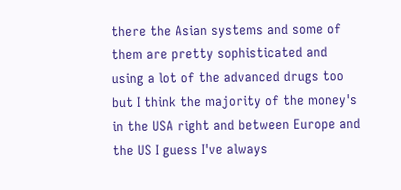there the Asian systems and some of them are pretty sophisticated and using a lot of the advanced drugs too but I think the majority of the money's in the USA right and between Europe and the US I guess I've always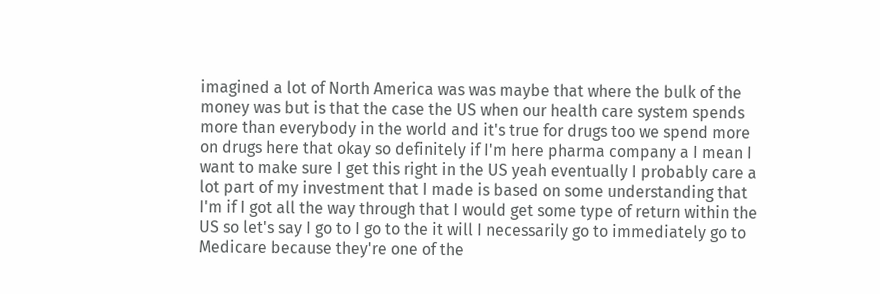imagined a lot of North America was was maybe that where the bulk of the money was but is that the case the US when our health care system spends more than everybody in the world and it's true for drugs too we spend more on drugs here that okay so definitely if I'm here pharma company a I mean I want to make sure I get this right in the US yeah eventually I probably care a lot part of my investment that I made is based on some understanding that I'm if I got all the way through that I would get some type of return within the US so let's say I go to I go to the it will I necessarily go to immediately go to Medicare because they're one of the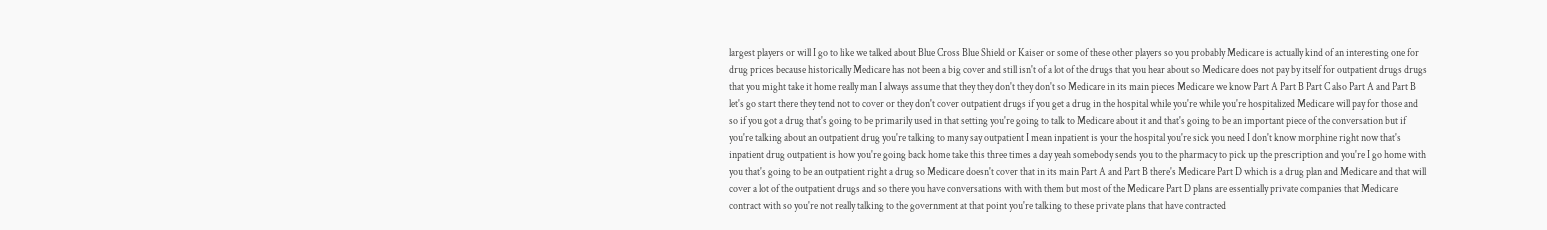largest players or will I go to like we talked about Blue Cross Blue Shield or Kaiser or some of these other players so you probably Medicare is actually kind of an interesting one for drug prices because historically Medicare has not been a big cover and still isn't of a lot of the drugs that you hear about so Medicare does not pay by itself for outpatient drugs drugs that you might take it home really man I always assume that they they don't they don't so Medicare in its main pieces Medicare we know Part A Part B Part C also Part A and Part B let's go start there they tend not to cover or they don't cover outpatient drugs if you get a drug in the hospital while you're while you're hospitalized Medicare will pay for those and so if you got a drug that's going to be primarily used in that setting you're going to talk to Medicare about it and that's going to be an important piece of the conversation but if you're talking about an outpatient drug you're talking to many say outpatient I mean inpatient is your the hospital you're sick you need I don't know morphine right now that's inpatient drug outpatient is how you're going back home take this three times a day yeah somebody sends you to the pharmacy to pick up the prescription and you're I go home with you that's going to be an outpatient right a drug so Medicare doesn't cover that in its main Part A and Part B there's Medicare Part D which is a drug plan and Medicare and that will cover a lot of the outpatient drugs and so there you have conversations with with them but most of the Medicare Part D plans are essentially private companies that Medicare contract with so you're not really talking to the government at that point you're talking to these private plans that have contracted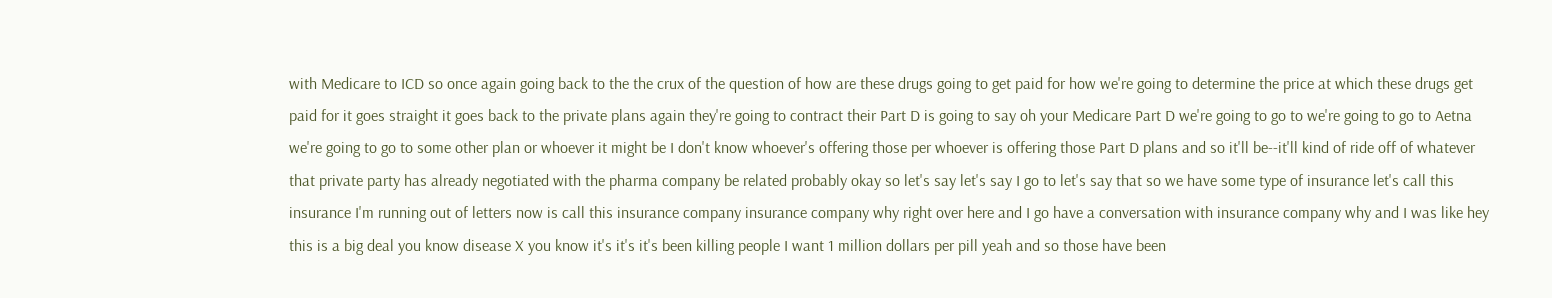with Medicare to ICD so once again going back to the the crux of the question of how are these drugs going to get paid for how we're going to determine the price at which these drugs get paid for it goes straight it goes back to the private plans again they're going to contract their Part D is going to say oh your Medicare Part D we're going to go to we're going to go to Aetna we're going to go to some other plan or whoever it might be I don't know whoever's offering those per whoever is offering those Part D plans and so it'll be--it'll kind of ride off of whatever that private party has already negotiated with the pharma company be related probably okay so let's say let's say I go to let's say that so we have some type of insurance let's call this insurance I'm running out of letters now is call this insurance company insurance company why right over here and I go have a conversation with insurance company why and I was like hey this is a big deal you know disease X you know it's it's it's been killing people I want 1 million dollars per pill yeah and so those have been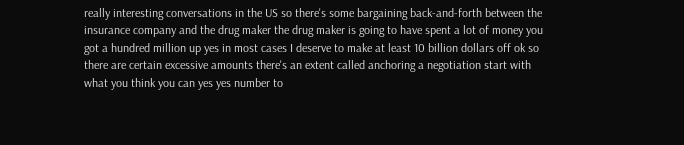really interesting conversations in the US so there's some bargaining back-and-forth between the insurance company and the drug maker the drug maker is going to have spent a lot of money you got a hundred million up yes in most cases I deserve to make at least 10 billion dollars off ok so there are certain excessive amounts there's an extent called anchoring a negotiation start with what you think you can yes yes number to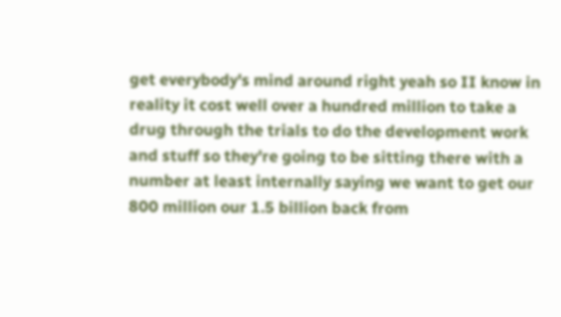get everybody's mind around right yeah so II know in reality it cost well over a hundred million to take a drug through the trials to do the development work and stuff so they're going to be sitting there with a number at least internally saying we want to get our 800 million our 1.5 billion back from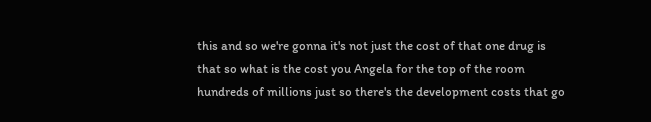this and so we're gonna it's not just the cost of that one drug is that so what is the cost you Angela for the top of the room hundreds of millions just so there's the development costs that go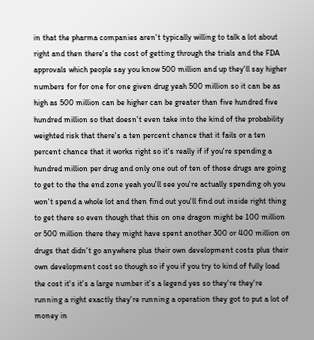in that the pharma companies aren't typically willing to talk a lot about right and then there's the cost of getting through the trials and the FDA approvals which people say you know 500 million and up they'll say higher numbers for for one for one given drug yeah 500 million so it can be as high as 500 million can be higher can be greater than five hundred five hundred million so that doesn't even take into the kind of the probability weighted risk that there's a ten percent chance that it fails or a ten percent chance that it works right so it's really if if you're spending a hundred million per drug and only one out of ten of those drugs are going to get to the the end zone yeah you'll see you're actually spending oh you won't spend a whole lot and then find out you'll find out inside right thing to get there so even though that this on one dragon might be 100 million or 500 million there they might have spent another 300 or 400 million on drugs that didn't go anywhere plus their own development costs plus their own development cost so though so if you if you try to kind of fully load the cost it's it's a large number it's a legend yes so they're they're running a right exactly they're running a operation they got to put a lot of money in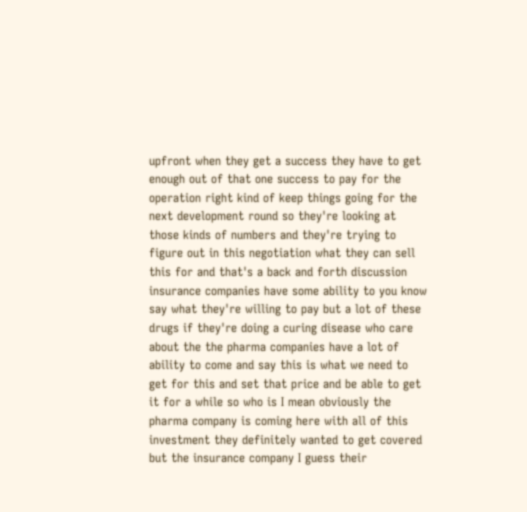upfront when they get a success they have to get enough out of that one success to pay for the operation right kind of keep things going for the next development round so they're looking at those kinds of numbers and they're trying to figure out in this negotiation what they can sell this for and that's a back and forth discussion insurance companies have some ability to you know say what they're willing to pay but a lot of these drugs if they're doing a curing disease who care about the the pharma companies have a lot of ability to come and say this is what we need to get for this and set that price and be able to get it for a while so who is I mean obviously the pharma company is coming here with all of this investment they definitely wanted to get covered but the insurance company I guess their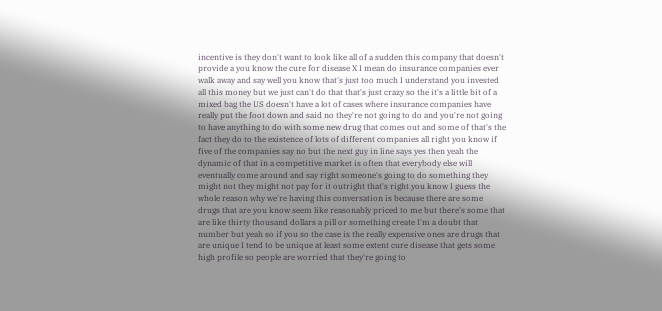incentive is they don't want to look like all of a sudden this company that doesn't provide a you know the cure for disease X I mean do insurance companies ever walk away and say well you know that's just too much I understand you invested all this money but we just can't do that that's just crazy so the it's a little bit of a mixed bag the US doesn't have a lot of cases where insurance companies have really put the foot down and said no they're not going to do and you're not going to have anything to do with some new drug that comes out and some of that's the fact they do to the existence of lots of different companies all right you know if five of the companies say no but the next guy in line says yes then yeah the dynamic of that in a competitive market is often that everybody else will eventually come around and say right someone's going to do something they might not they might not pay for it outright that's right you know I guess the whole reason why we're having this conversation is because there are some drugs that are you know seem like reasonably priced to me but there's some that are like thirty thousand dollars a pill or something create I'm a doubt that number but yeah so if you so the case is the really expensive ones are drugs that are unique I tend to be unique at least some extent cure disease that gets some high profile so people are worried that they're going to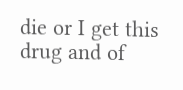die or I get this drug and of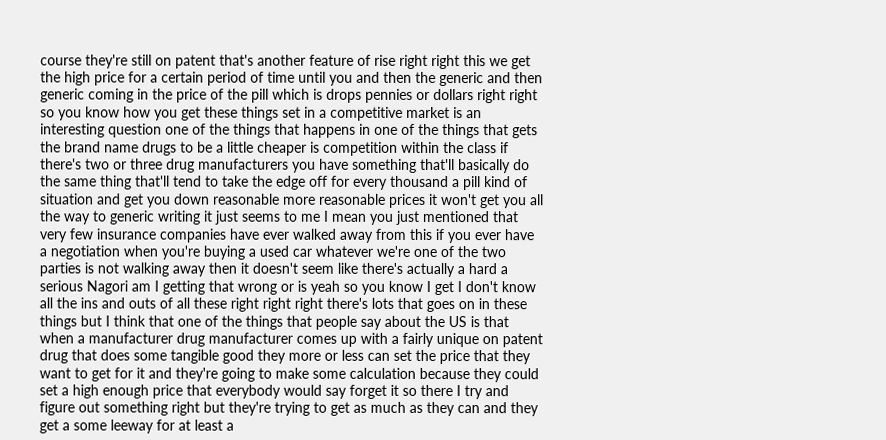course they're still on patent that's another feature of rise right right this we get the high price for a certain period of time until you and then the generic and then generic coming in the price of the pill which is drops pennies or dollars right right so you know how you get these things set in a competitive market is an interesting question one of the things that happens in one of the things that gets the brand name drugs to be a little cheaper is competition within the class if there's two or three drug manufacturers you have something that'll basically do the same thing that'll tend to take the edge off for every thousand a pill kind of situation and get you down reasonable more reasonable prices it won't get you all the way to generic writing it just seems to me I mean you just mentioned that very few insurance companies have ever walked away from this if you ever have a negotiation when you're buying a used car whatever we're one of the two parties is not walking away then it doesn't seem like there's actually a hard a serious Nagori am I getting that wrong or is yeah so you know I get I don't know all the ins and outs of all these right right right there's lots that goes on in these things but I think that one of the things that people say about the US is that when a manufacturer drug manufacturer comes up with a fairly unique on patent drug that does some tangible good they more or less can set the price that they want to get for it and they're going to make some calculation because they could set a high enough price that everybody would say forget it so there I try and figure out something right but they're trying to get as much as they can and they get a some leeway for at least a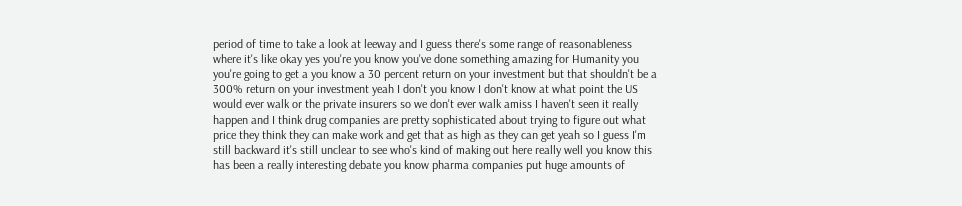period of time to take a look at leeway and I guess there's some range of reasonableness where it's like okay yes you're you know you've done something amazing for Humanity you you're going to get a you know a 30 percent return on your investment but that shouldn't be a 300% return on your investment yeah I don't you know I don't know at what point the US would ever walk or the private insurers so we don't ever walk amiss I haven't seen it really happen and I think drug companies are pretty sophisticated about trying to figure out what price they think they can make work and get that as high as they can get yeah so I guess I'm still backward it's still unclear to see who's kind of making out here really well you know this has been a really interesting debate you know pharma companies put huge amounts of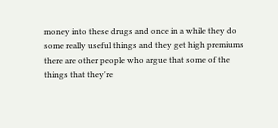money into these drugs and once in a while they do some really useful things and they get high premiums there are other people who argue that some of the things that they're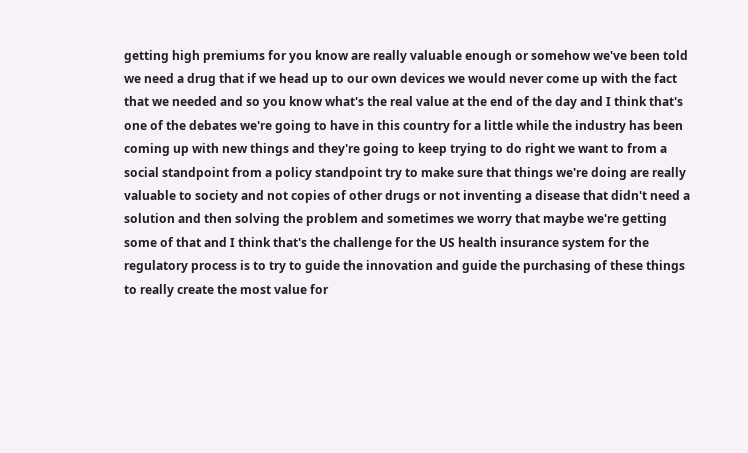getting high premiums for you know are really valuable enough or somehow we've been told we need a drug that if we head up to our own devices we would never come up with the fact that we needed and so you know what's the real value at the end of the day and I think that's one of the debates we're going to have in this country for a little while the industry has been coming up with new things and they're going to keep trying to do right we want to from a social standpoint from a policy standpoint try to make sure that things we're doing are really valuable to society and not copies of other drugs or not inventing a disease that didn't need a solution and then solving the problem and sometimes we worry that maybe we're getting some of that and I think that's the challenge for the US health insurance system for the regulatory process is to try to guide the innovation and guide the purchasing of these things to really create the most value for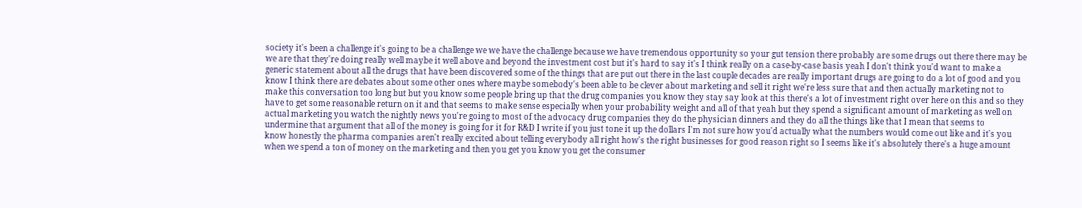society it's been a challenge it's going to be a challenge we we have the challenge because we have tremendous opportunity so your gut tension there probably are some drugs out there there may be we are that they're doing really well maybe it well above and beyond the investment cost but it's hard to say it's I think really on a case-by-case basis yeah I don't think you'd want to make a generic statement about all the drugs that have been discovered some of the things that are put out there in the last couple decades are really important drugs are going to do a lot of good and you know I think there are debates about some other ones where maybe somebody's been able to be clever about marketing and sell it right we're less sure that and then actually marketing not to make this conversation too long but but you know some people bring up that the drug companies you know they stay say look at this there's a lot of investment right over here on this and so they have to get some reasonable return on it and that seems to make sense especially when your probability weight and all of that yeah but they spend a significant amount of marketing as well on actual marketing you watch the nightly news you're going to most of the advocacy drug companies they do the physician dinners and they do all the things like that I mean that seems to undermine that argument that all of the money is going for it for R&D I write if you just tone it up the dollars I'm not sure how you'd actually what the numbers would come out like and it's you know honestly the pharma companies aren't really excited about telling everybody all right how's the right businesses for good reason right so I seems like it's absolutely there's a huge amount when we spend a ton of money on the marketing and then you get you know you get the consumer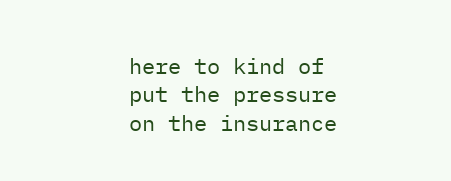here to kind of put the pressure on the insurance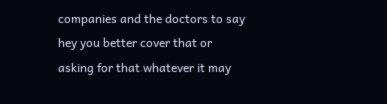companies and the doctors to say hey you better cover that or asking for that whatever it may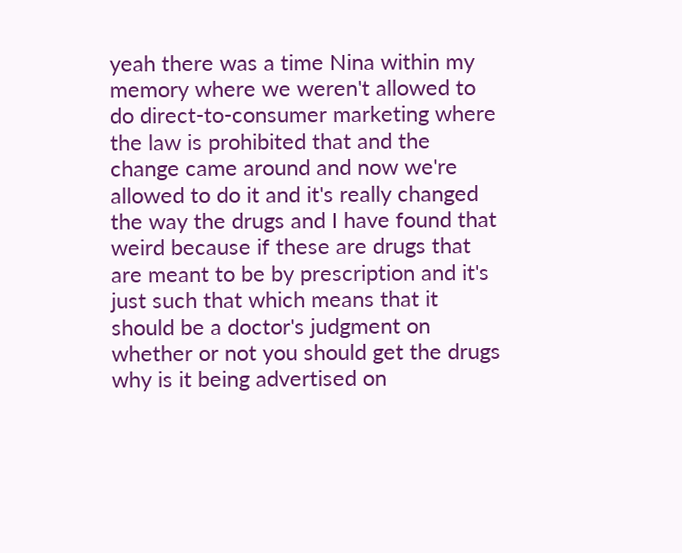yeah there was a time Nina within my memory where we weren't allowed to do direct-to-consumer marketing where the law is prohibited that and the change came around and now we're allowed to do it and it's really changed the way the drugs and I have found that weird because if these are drugs that are meant to be by prescription and it's just such that which means that it should be a doctor's judgment on whether or not you should get the drugs why is it being advertised on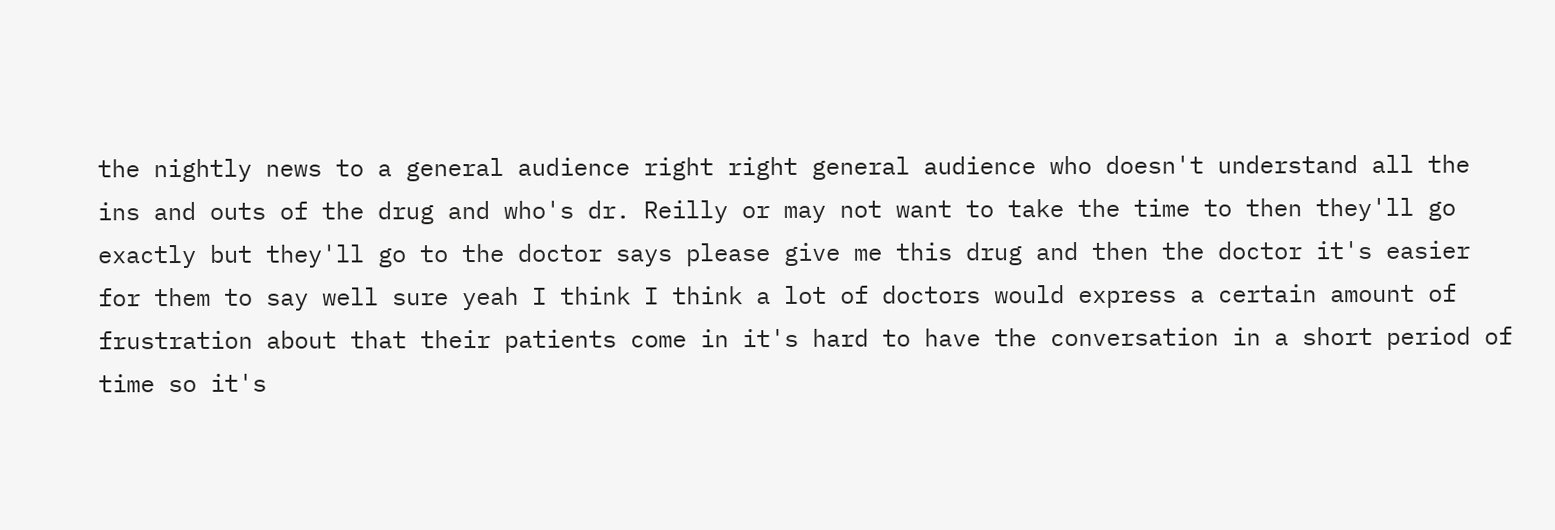the nightly news to a general audience right right general audience who doesn't understand all the ins and outs of the drug and who's dr. Reilly or may not want to take the time to then they'll go exactly but they'll go to the doctor says please give me this drug and then the doctor it's easier for them to say well sure yeah I think I think a lot of doctors would express a certain amount of frustration about that their patients come in it's hard to have the conversation in a short period of time so it's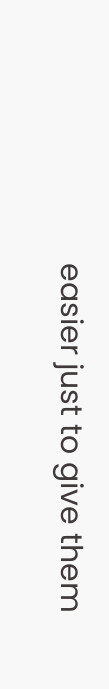easier just to give them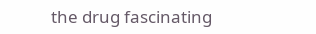the drug fascinating